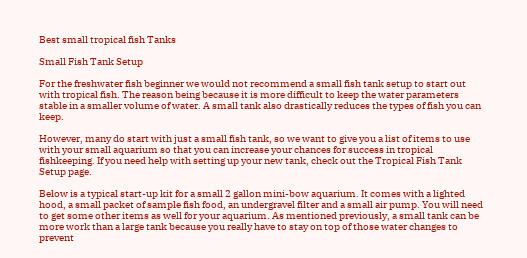Best small tropical fish Tanks

Small Fish Tank Setup

For the freshwater fish beginner we would not recommend a small fish tank setup to start out with tropical fish. The reason being because it is more difficult to keep the water parameters stable in a smaller volume of water. A small tank also drastically reduces the types of fish you can keep.

However, many do start with just a small fish tank, so we want to give you a list of items to use with your small aquarium so that you can increase your chances for success in tropical fishkeeping. If you need help with setting up your new tank, check out the Tropical Fish Tank Setup page.

Below is a typical start-up kit for a small 2 gallon mini-bow aquarium. It comes with a lighted hood, a small packet of sample fish food, an undergravel filter and a small air pump. You will need to get some other items as well for your aquarium. As mentioned previously, a small tank can be more work than a large tank because you really have to stay on top of those water changes to prevent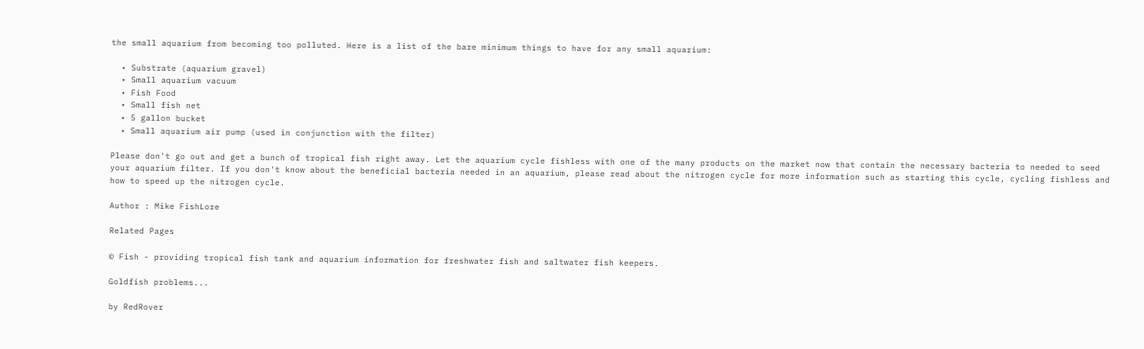the small aquarium from becoming too polluted. Here is a list of the bare minimum things to have for any small aquarium:

  • Substrate (aquarium gravel)
  • Small aquarium vacuum
  • Fish Food
  • Small fish net
  • 5 gallon bucket
  • Small aquarium air pump (used in conjunction with the filter)

Please don't go out and get a bunch of tropical fish right away. Let the aquarium cycle fishless with one of the many products on the market now that contain the necessary bacteria to needed to seed your aquarium filter. If you don't know about the beneficial bacteria needed in an aquarium, please read about the nitrogen cycle for more information such as starting this cycle, cycling fishless and how to speed up the nitrogen cycle.

Author : Mike FishLore

Related Pages

© Fish - providing tropical fish tank and aquarium information for freshwater fish and saltwater fish keepers.

Goldfish problems...

by RedRover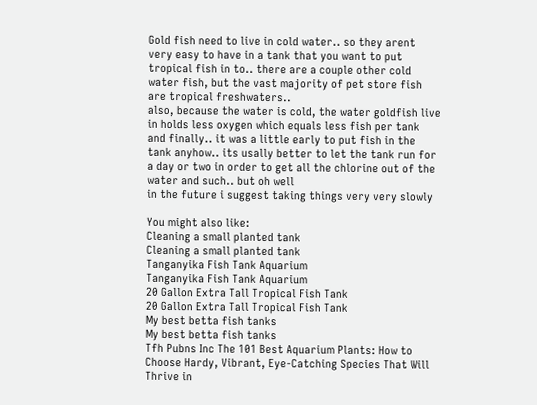Gold fish need to live in cold water.. so they arent very easy to have in a tank that you want to put tropical fish in to.. there are a couple other cold water fish, but the vast majority of pet store fish are tropical freshwaters..
also, because the water is cold, the water goldfish live in holds less oxygen which equals less fish per tank
and finally.. it was a little early to put fish in the tank anyhow.. its usally better to let the tank run for a day or two in order to get all the chlorine out of the water and such.. but oh well
in the future i suggest taking things very very slowly

You might also like:
Cleaning a small planted tank
Cleaning a small planted tank
Tanganyika Fish Tank Aquarium
Tanganyika Fish Tank Aquarium
20 Gallon Extra Tall Tropical Fish Tank
20 Gallon Extra Tall Tropical Fish Tank
My best betta fish tanks
My best betta fish tanks
Tfh Pubns Inc The 101 Best Aquarium Plants: How to Choose Hardy, Vibrant, Eye-Catching Species That Will Thrive in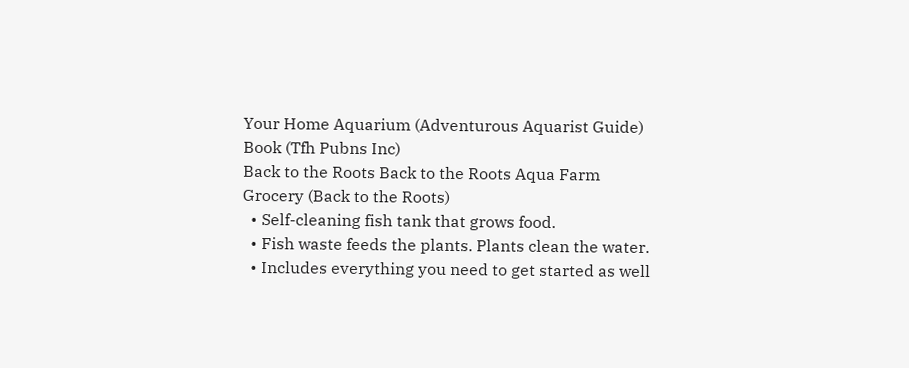Your Home Aquarium (Adventurous Aquarist Guide)
Book (Tfh Pubns Inc)
Back to the Roots Back to the Roots Aqua Farm
Grocery (Back to the Roots)
  • Self-cleaning fish tank that grows food.
  • Fish waste feeds the plants. Plants clean the water.
  • Includes everything you need to get started as well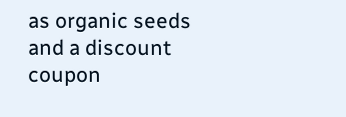as organic seeds and a discount coupon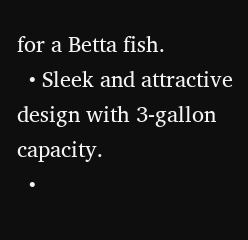for a Betta fish.
  • Sleek and attractive design with 3-gallon capacity.
  •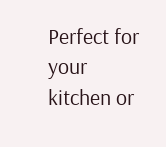Perfect for your kitchen or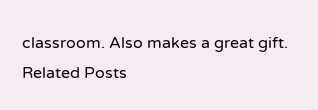classroom. Also makes a great gift.
Related Posts